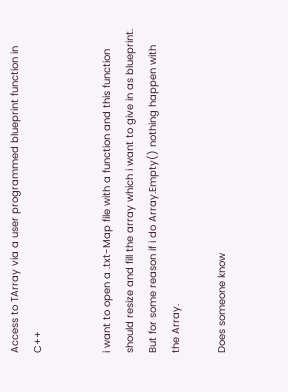Access to TArray via a user programmed blueprint function in C++


i want to open a .txt-Map file with a function and this function should resize and fill the array which i want to give in as blueprint.
But for some reason if i do Array.Empty() nothing happen with the Array.

Does someone know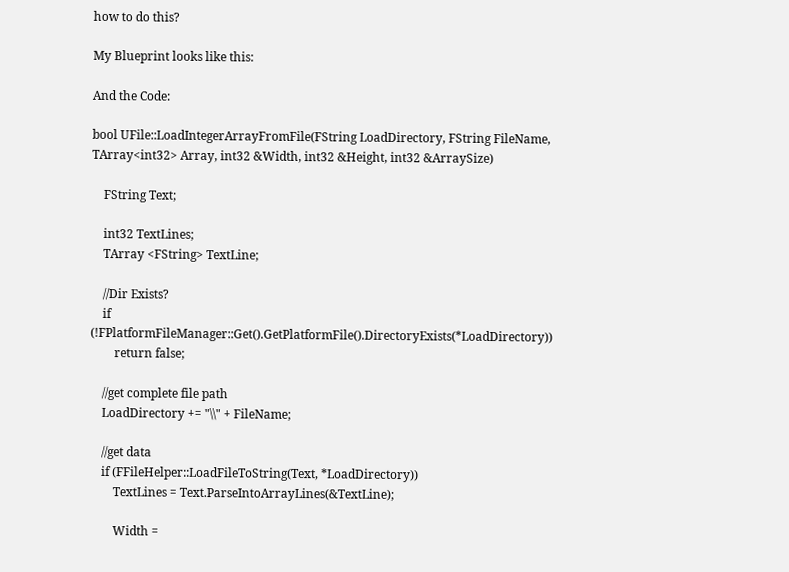how to do this?

My Blueprint looks like this:

And the Code:

bool UFile::LoadIntegerArrayFromFile(FString LoadDirectory, FString FileName, TArray<int32> Array, int32 &Width, int32 &Height, int32 &ArraySize)

    FString Text;

    int32 TextLines;
    TArray <FString> TextLine;

    //Dir Exists?
    if (!FPlatformFileManager::Get().GetPlatformFile().DirectoryExists(*LoadDirectory))
        return false;

    //get complete file path
    LoadDirectory += "\\" + FileName;

    //get data
    if (FFileHelper::LoadFileToString(Text, *LoadDirectory))
        TextLines = Text.ParseIntoArrayLines(&TextLine);

        Width =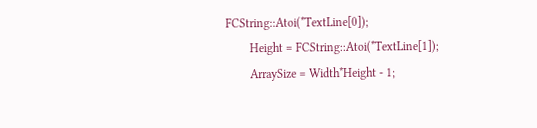FCString::Atoi(*TextLine[0]);
        Height = FCString::Atoi(*TextLine[1]);
        ArraySize = Width*Height - 1;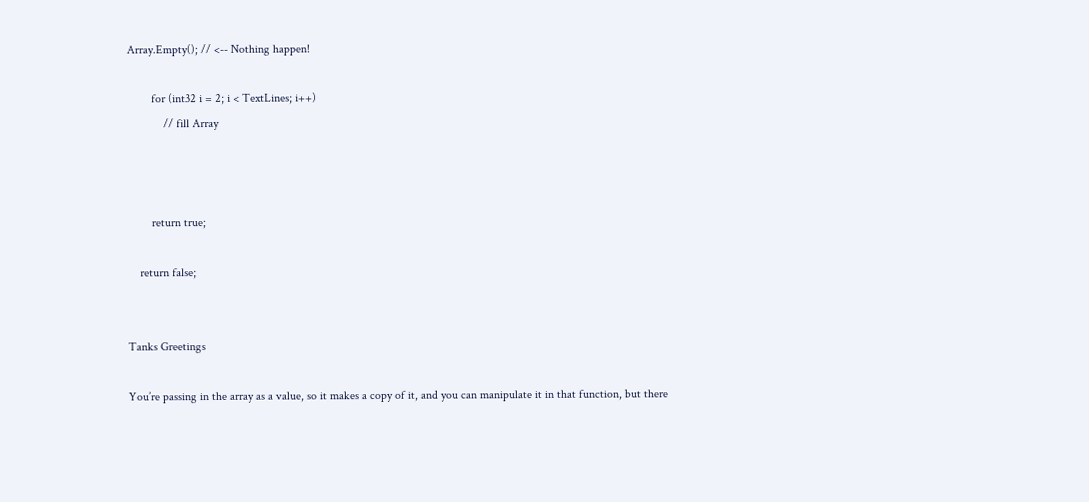Array.Empty(); // <-- Nothing happen!

        for (int32 i = 2; i < TextLines; i++)
            // fill Array



        return true;

    return false;


Tanks Greetings

You’re passing in the array as a value, so it makes a copy of it, and you can manipulate it in that function, but there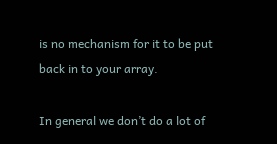is no mechanism for it to be put back in to your array.

In general we don’t do a lot of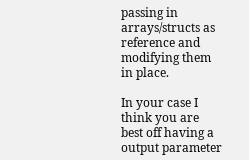passing in arrays/structs as reference and modifying them in place.

In your case I think you are best off having a output parameter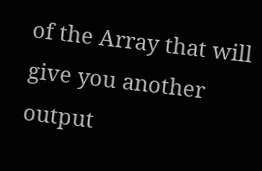of the Array that will give you another output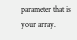parameter that is your array.